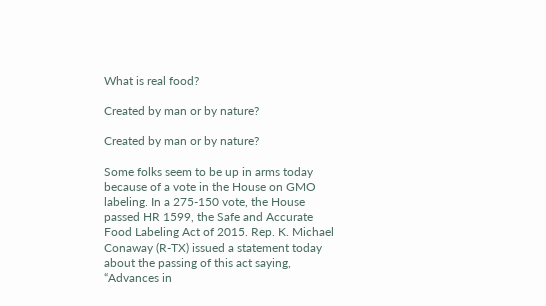What is real food?

Created by man or by nature?

Created by man or by nature?

Some folks seem to be up in arms today because of a vote in the House on GMO labeling. In a 275-150 vote, the House passed HR 1599, the Safe and Accurate Food Labeling Act of 2015. Rep. K. Michael Conaway (R-TX) issued a statement today about the passing of this act saying, “Advances in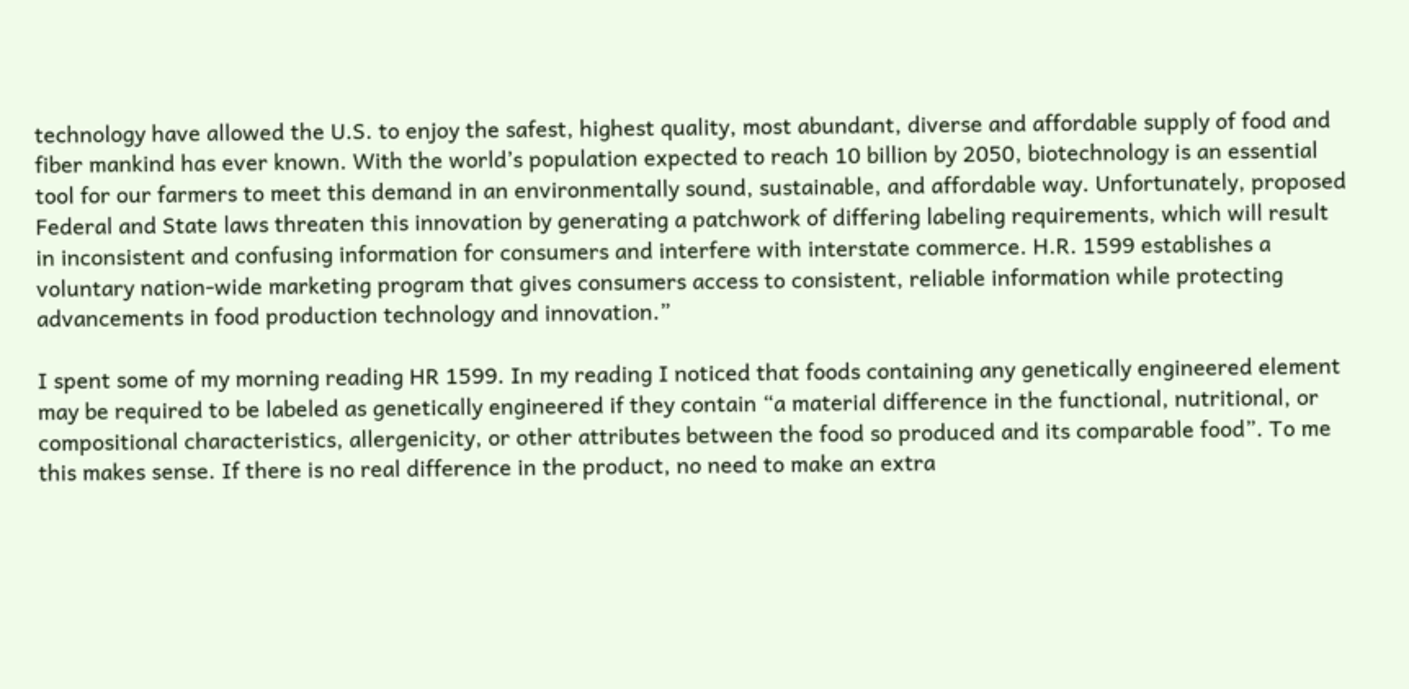technology have allowed the U.S. to enjoy the safest, highest quality, most abundant, diverse and affordable supply of food and fiber mankind has ever known. With the world’s population expected to reach 10 billion by 2050, biotechnology is an essential tool for our farmers to meet this demand in an environmentally sound, sustainable, and affordable way. Unfortunately, proposed Federal and State laws threaten this innovation by generating a patchwork of differing labeling requirements, which will result in inconsistent and confusing information for consumers and interfere with interstate commerce. H.R. 1599 establishes a voluntary nation-wide marketing program that gives consumers access to consistent, reliable information while protecting advancements in food production technology and innovation.”

I spent some of my morning reading HR 1599. In my reading I noticed that foods containing any genetically engineered element may be required to be labeled as genetically engineered if they contain “a material difference in the functional, nutritional, or compositional characteristics, allergenicity, or other attributes between the food so produced and its comparable food”. To me this makes sense. If there is no real difference in the product, no need to make an extra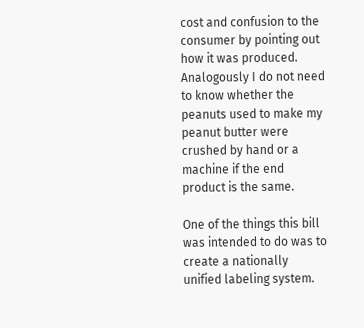cost and confusion to the consumer by pointing out how it was produced. Analogously I do not need to know whether the peanuts used to make my peanut butter were crushed by hand or a machine if the end product is the same.

One of the things this bill was intended to do was to create a nationally unified labeling system.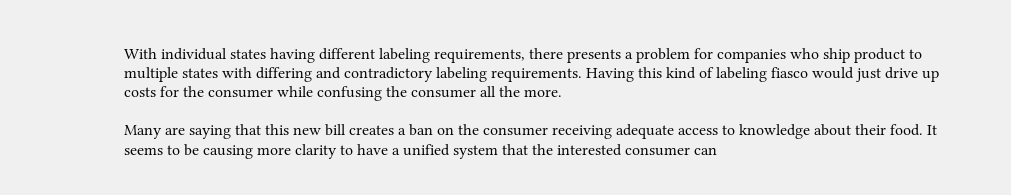With individual states having different labeling requirements, there presents a problem for companies who ship product to multiple states with differing and contradictory labeling requirements. Having this kind of labeling fiasco would just drive up costs for the consumer while confusing the consumer all the more.

Many are saying that this new bill creates a ban on the consumer receiving adequate access to knowledge about their food. It seems to be causing more clarity to have a unified system that the interested consumer can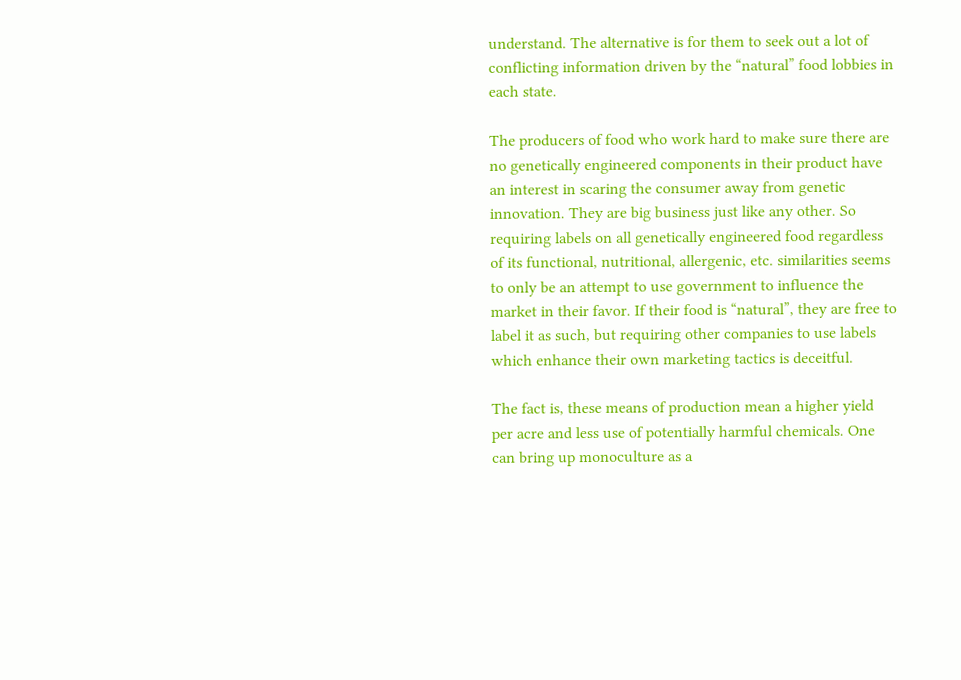understand. The alternative is for them to seek out a lot of conflicting information driven by the “natural” food lobbies in each state.

The producers of food who work hard to make sure there are no genetically engineered components in their product have an interest in scaring the consumer away from genetic innovation. They are big business just like any other. So requiring labels on all genetically engineered food regardless of its functional, nutritional, allergenic, etc. similarities seems to only be an attempt to use government to influence the market in their favor. If their food is “natural”, they are free to label it as such, but requiring other companies to use labels which enhance their own marketing tactics is deceitful.

The fact is, these means of production mean a higher yield per acre and less use of potentially harmful chemicals. One can bring up monoculture as a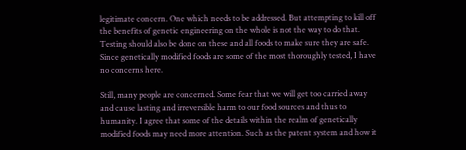legitimate concern. One which needs to be addressed. But attempting to kill off the benefits of genetic engineering on the whole is not the way to do that. Testing should also be done on these and all foods to make sure they are safe. Since genetically modified foods are some of the most thoroughly tested, I have no concerns here.

Still, many people are concerned. Some fear that we will get too carried away and cause lasting and irreversible harm to our food sources and thus to humanity. I agree that some of the details within the realm of genetically modified foods may need more attention. Such as the patent system and how it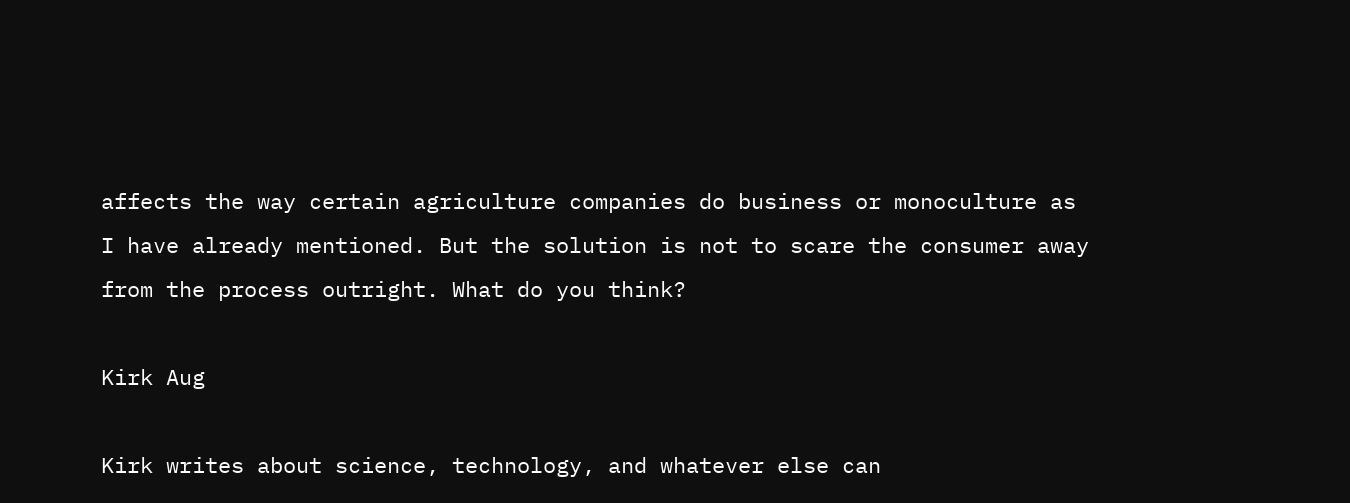affects the way certain agriculture companies do business or monoculture as I have already mentioned. But the solution is not to scare the consumer away from the process outright. What do you think?

Kirk Aug

Kirk writes about science, technology, and whatever else can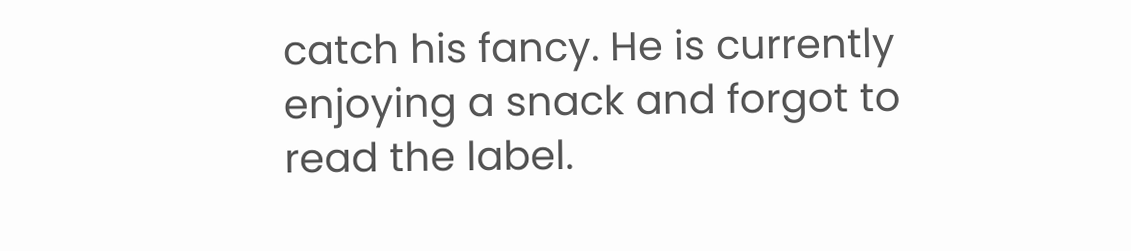catch his fancy. He is currently enjoying a snack and forgot to read the label.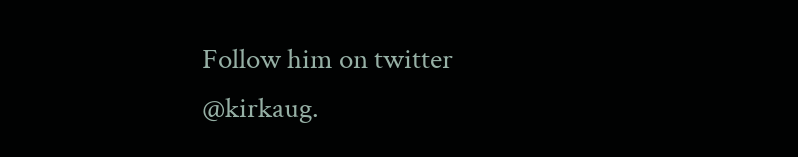Follow him on twitter @kirkaug.